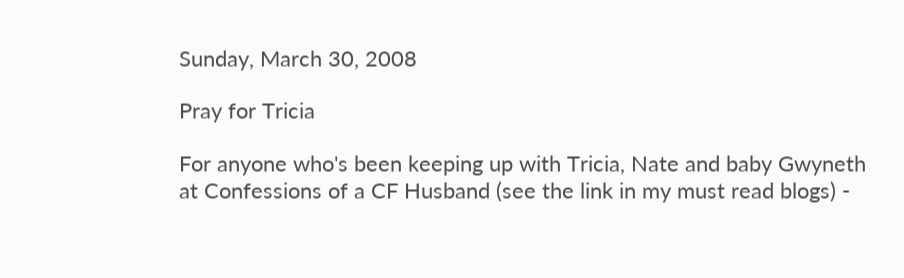Sunday, March 30, 2008

Pray for Tricia

For anyone who's been keeping up with Tricia, Nate and baby Gwyneth at Confessions of a CF Husband (see the link in my must read blogs) -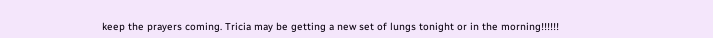keep the prayers coming. Tricia may be getting a new set of lungs tonight or in the morning!!!!!!